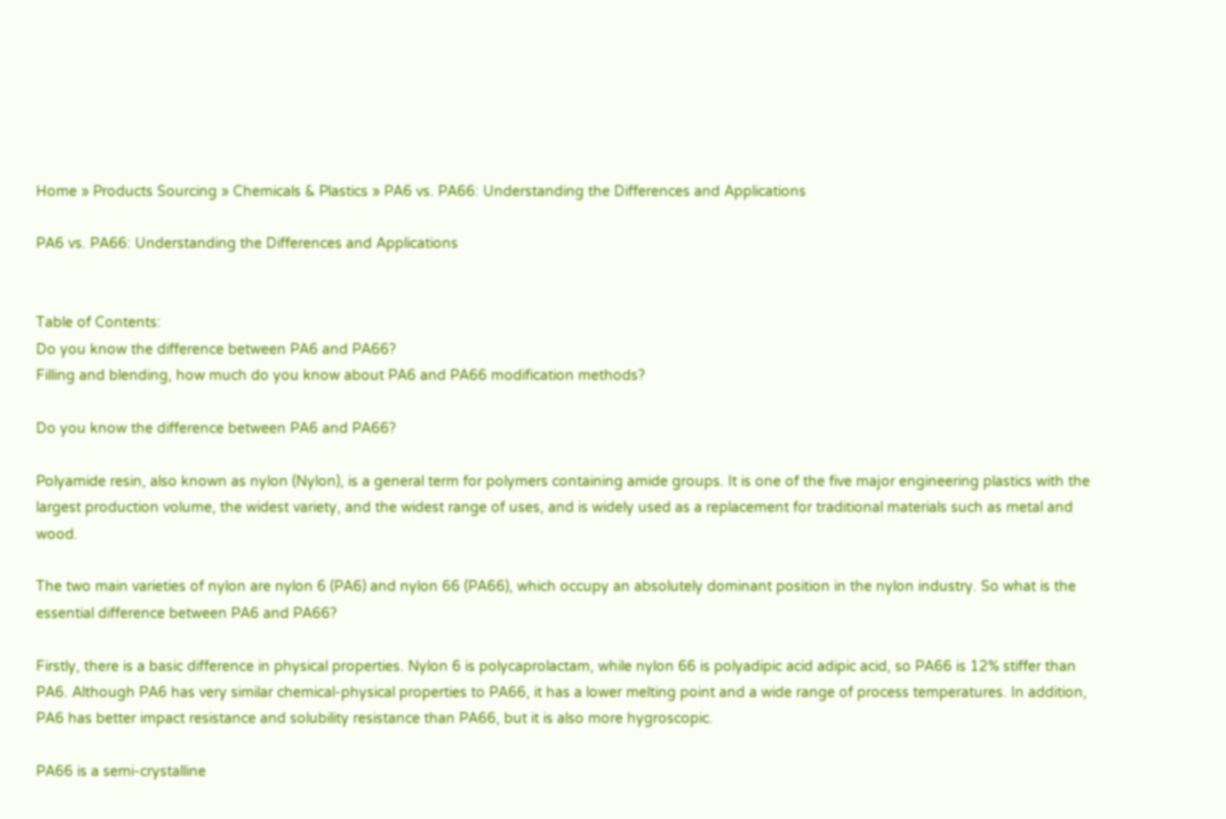Home » Products Sourcing » Chemicals & Plastics » PA6 vs. PA66: Understanding the Differences and Applications

PA6 vs. PA66: Understanding the Differences and Applications


Table of Contents:
Do you know the difference between PA6 and PA66?
Filling and blending, how much do you know about PA6 and PA66 modification methods?

Do you know the difference between PA6 and PA66?

Polyamide resin, also known as nylon (Nylon), is a general term for polymers containing amide groups. It is one of the five major engineering plastics with the largest production volume, the widest variety, and the widest range of uses, and is widely used as a replacement for traditional materials such as metal and wood.

The two main varieties of nylon are nylon 6 (PA6) and nylon 66 (PA66), which occupy an absolutely dominant position in the nylon industry. So what is the essential difference between PA6 and PA66?

Firstly, there is a basic difference in physical properties. Nylon 6 is polycaprolactam, while nylon 66 is polyadipic acid adipic acid, so PA66 is 12% stiffer than PA6. Although PA6 has very similar chemical-physical properties to PA66, it has a lower melting point and a wide range of process temperatures. In addition, PA6 has better impact resistance and solubility resistance than PA66, but it is also more hygroscopic.

PA66 is a semi-crystalline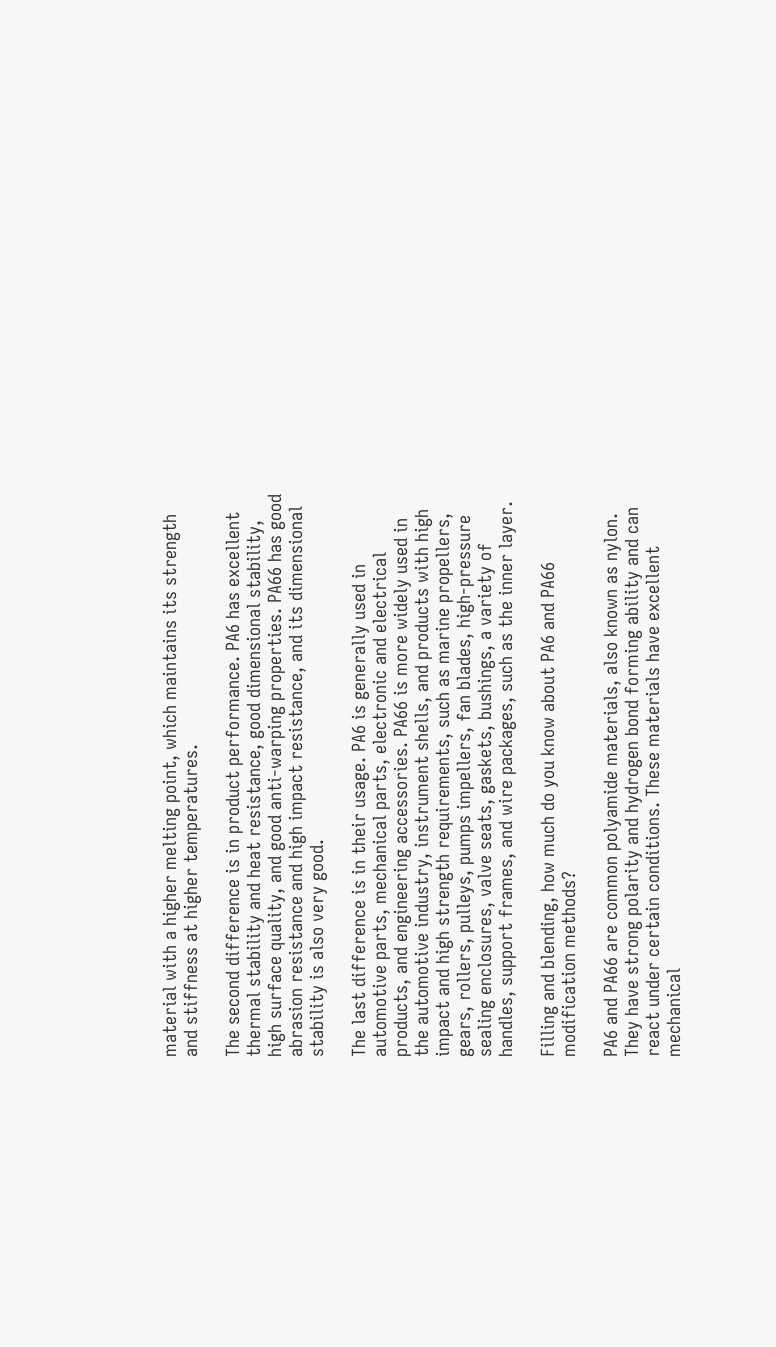material with a higher melting point, which maintains its strength and stiffness at higher temperatures.

The second difference is in product performance. PA6 has excellent thermal stability and heat resistance, good dimensional stability, high surface quality, and good anti-warping properties. PA66 has good abrasion resistance and high impact resistance, and its dimensional stability is also very good.

The last difference is in their usage. PA6 is generally used in automotive parts, mechanical parts, electronic and electrical products, and engineering accessories. PA66 is more widely used in the automotive industry, instrument shells, and products with high impact and high strength requirements, such as marine propellers, gears, rollers, pulleys, pumps impellers, fan blades, high-pressure sealing enclosures, valve seats, gaskets, bushings, a variety of handles, support frames, and wire packages, such as the inner layer.

Filling and blending, how much do you know about PA6 and PA66 modification methods?

PA6 and PA66 are common polyamide materials, also known as nylon. They have strong polarity and hydrogen bond forming ability and can react under certain conditions. These materials have excellent mechanical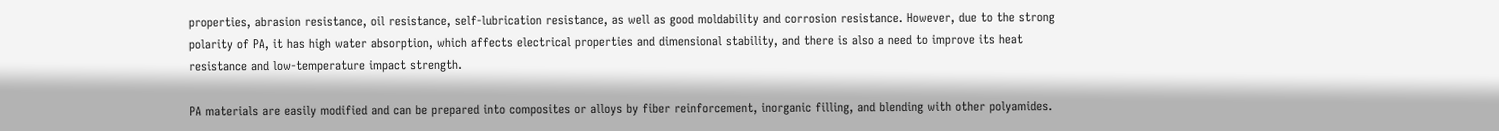properties, abrasion resistance, oil resistance, self-lubrication resistance, as well as good moldability and corrosion resistance. However, due to the strong polarity of PA, it has high water absorption, which affects electrical properties and dimensional stability, and there is also a need to improve its heat resistance and low-temperature impact strength.

PA materials are easily modified and can be prepared into composites or alloys by fiber reinforcement, inorganic filling, and blending with other polyamides.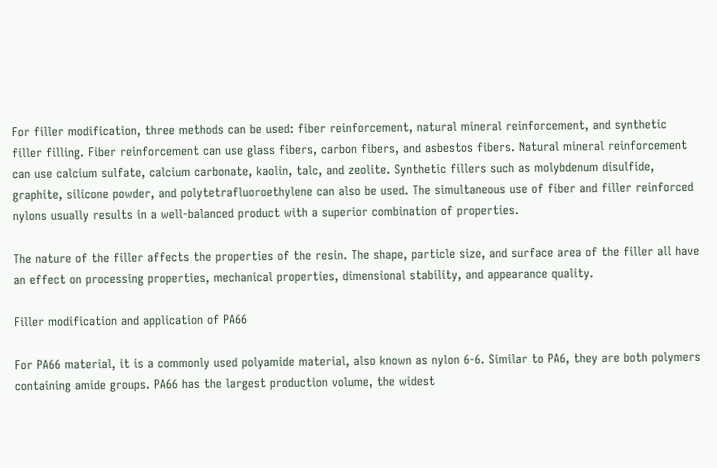For filler modification, three methods can be used: fiber reinforcement, natural mineral reinforcement, and synthetic filler filling. Fiber reinforcement can use glass fibers, carbon fibers, and asbestos fibers. Natural mineral reinforcement can use calcium sulfate, calcium carbonate, kaolin, talc, and zeolite. Synthetic fillers such as molybdenum disulfide, graphite, silicone powder, and polytetrafluoroethylene can also be used. The simultaneous use of fiber and filler reinforced nylons usually results in a well-balanced product with a superior combination of properties.

The nature of the filler affects the properties of the resin. The shape, particle size, and surface area of the filler all have an effect on processing properties, mechanical properties, dimensional stability, and appearance quality.

Filler modification and application of PA66

For PA66 material, it is a commonly used polyamide material, also known as nylon 6-6. Similar to PA6, they are both polymers containing amide groups. PA66 has the largest production volume, the widest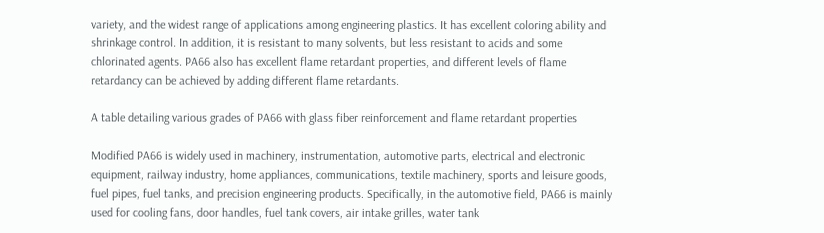variety, and the widest range of applications among engineering plastics. It has excellent coloring ability and shrinkage control. In addition, it is resistant to many solvents, but less resistant to acids and some chlorinated agents. PA66 also has excellent flame retardant properties, and different levels of flame retardancy can be achieved by adding different flame retardants.

A table detailing various grades of PA66 with glass fiber reinforcement and flame retardant properties

Modified PA66 is widely used in machinery, instrumentation, automotive parts, electrical and electronic equipment, railway industry, home appliances, communications, textile machinery, sports and leisure goods, fuel pipes, fuel tanks, and precision engineering products. Specifically, in the automotive field, PA66 is mainly used for cooling fans, door handles, fuel tank covers, air intake grilles, water tank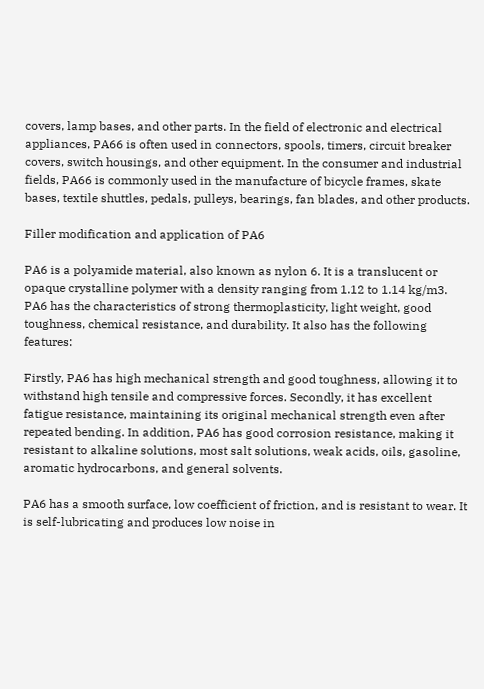covers, lamp bases, and other parts. In the field of electronic and electrical appliances, PA66 is often used in connectors, spools, timers, circuit breaker covers, switch housings, and other equipment. In the consumer and industrial fields, PA66 is commonly used in the manufacture of bicycle frames, skate bases, textile shuttles, pedals, pulleys, bearings, fan blades, and other products.

Filler modification and application of PA6

PA6 is a polyamide material, also known as nylon 6. It is a translucent or opaque crystalline polymer with a density ranging from 1.12 to 1.14 kg/m3. PA6 has the characteristics of strong thermoplasticity, light weight, good toughness, chemical resistance, and durability. It also has the following features:

Firstly, PA6 has high mechanical strength and good toughness, allowing it to withstand high tensile and compressive forces. Secondly, it has excellent fatigue resistance, maintaining its original mechanical strength even after repeated bending. In addition, PA6 has good corrosion resistance, making it resistant to alkaline solutions, most salt solutions, weak acids, oils, gasoline, aromatic hydrocarbons, and general solvents.

PA6 has a smooth surface, low coefficient of friction, and is resistant to wear. It is self-lubricating and produces low noise in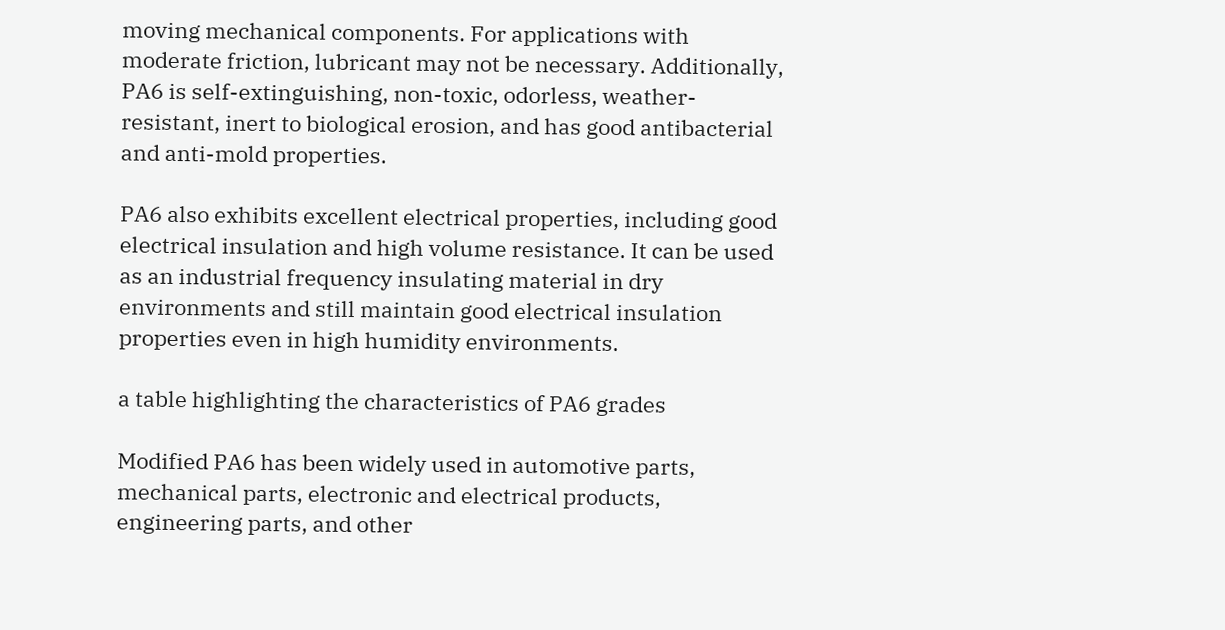moving mechanical components. For applications with moderate friction, lubricant may not be necessary. Additionally, PA6 is self-extinguishing, non-toxic, odorless, weather-resistant, inert to biological erosion, and has good antibacterial and anti-mold properties.

PA6 also exhibits excellent electrical properties, including good electrical insulation and high volume resistance. It can be used as an industrial frequency insulating material in dry environments and still maintain good electrical insulation properties even in high humidity environments.

a table highlighting the characteristics of PA6 grades

Modified PA6 has been widely used in automotive parts, mechanical parts, electronic and electrical products, engineering parts, and other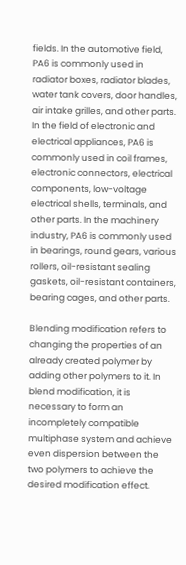fields. In the automotive field, PA6 is commonly used in radiator boxes, radiator blades, water tank covers, door handles, air intake grilles, and other parts. In the field of electronic and electrical appliances, PA6 is commonly used in coil frames, electronic connectors, electrical components, low-voltage electrical shells, terminals, and other parts. In the machinery industry, PA6 is commonly used in bearings, round gears, various rollers, oil-resistant sealing gaskets, oil-resistant containers, bearing cages, and other parts.

Blending modification refers to changing the properties of an already created polymer by adding other polymers to it. In blend modification, it is necessary to form an incompletely compatible multiphase system and achieve even dispersion between the two polymers to achieve the desired modification effect.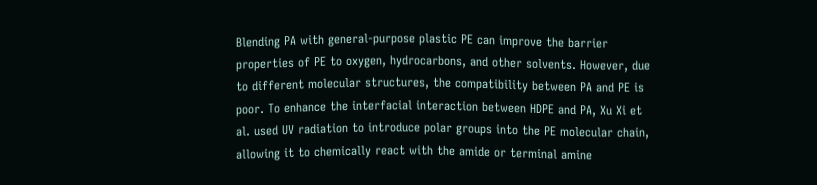Blending PA with general-purpose plastic PE can improve the barrier properties of PE to oxygen, hydrocarbons, and other solvents. However, due to different molecular structures, the compatibility between PA and PE is poor. To enhance the interfacial interaction between HDPE and PA, Xu Xi et al. used UV radiation to introduce polar groups into the PE molecular chain, allowing it to chemically react with the amide or terminal amine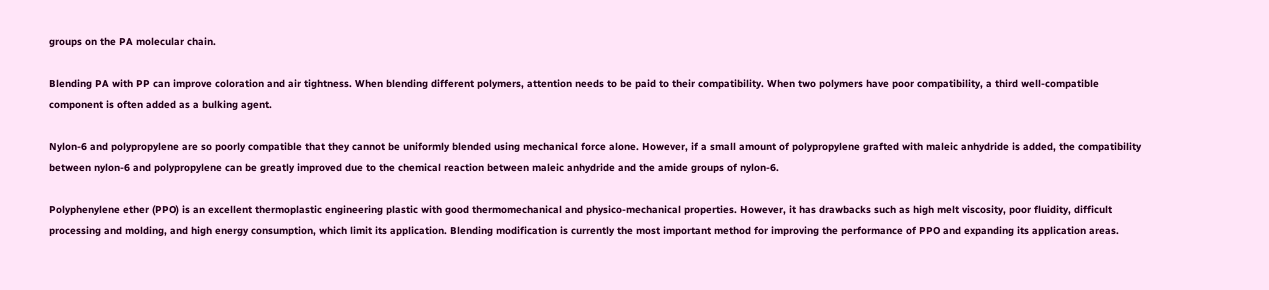groups on the PA molecular chain.

Blending PA with PP can improve coloration and air tightness. When blending different polymers, attention needs to be paid to their compatibility. When two polymers have poor compatibility, a third well-compatible component is often added as a bulking agent.

Nylon-6 and polypropylene are so poorly compatible that they cannot be uniformly blended using mechanical force alone. However, if a small amount of polypropylene grafted with maleic anhydride is added, the compatibility between nylon-6 and polypropylene can be greatly improved due to the chemical reaction between maleic anhydride and the amide groups of nylon-6.

Polyphenylene ether (PPO) is an excellent thermoplastic engineering plastic with good thermomechanical and physico-mechanical properties. However, it has drawbacks such as high melt viscosity, poor fluidity, difficult processing and molding, and high energy consumption, which limit its application. Blending modification is currently the most important method for improving the performance of PPO and expanding its application areas.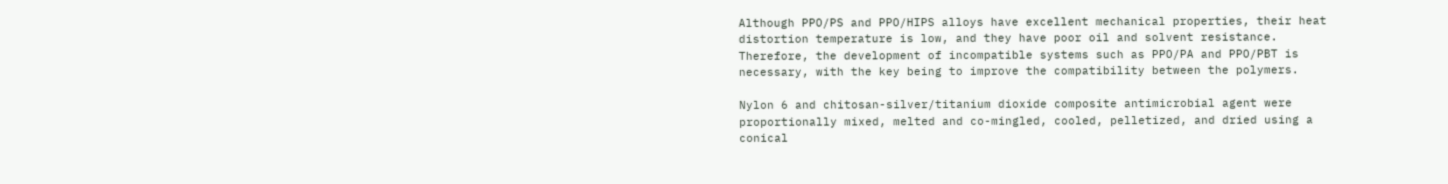Although PPO/PS and PPO/HIPS alloys have excellent mechanical properties, their heat distortion temperature is low, and they have poor oil and solvent resistance. Therefore, the development of incompatible systems such as PPO/PA and PPO/PBT is necessary, with the key being to improve the compatibility between the polymers.

Nylon 6 and chitosan-silver/titanium dioxide composite antimicrobial agent were proportionally mixed, melted and co-mingled, cooled, pelletized, and dried using a conical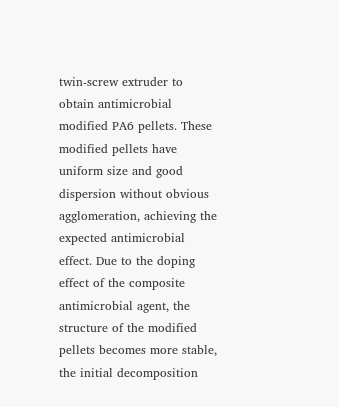twin-screw extruder to obtain antimicrobial modified PA6 pellets. These modified pellets have uniform size and good dispersion without obvious agglomeration, achieving the expected antimicrobial effect. Due to the doping effect of the composite antimicrobial agent, the structure of the modified pellets becomes more stable, the initial decomposition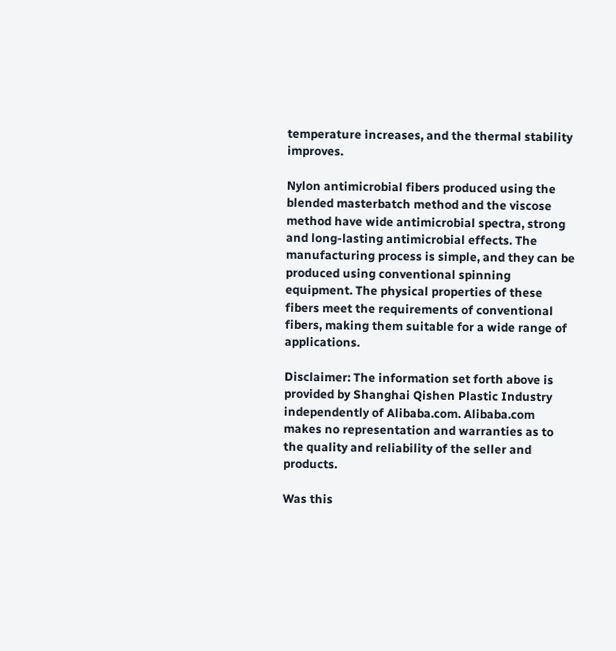temperature increases, and the thermal stability improves.

Nylon antimicrobial fibers produced using the blended masterbatch method and the viscose method have wide antimicrobial spectra, strong and long-lasting antimicrobial effects. The manufacturing process is simple, and they can be produced using conventional spinning equipment. The physical properties of these fibers meet the requirements of conventional fibers, making them suitable for a wide range of applications.

Disclaimer: The information set forth above is provided by Shanghai Qishen Plastic Industry independently of Alibaba.com. Alibaba.com makes no representation and warranties as to the quality and reliability of the seller and products.

Was this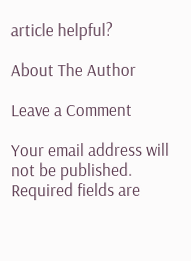article helpful?

About The Author

Leave a Comment

Your email address will not be published. Required fields are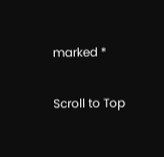marked *

Scroll to Top